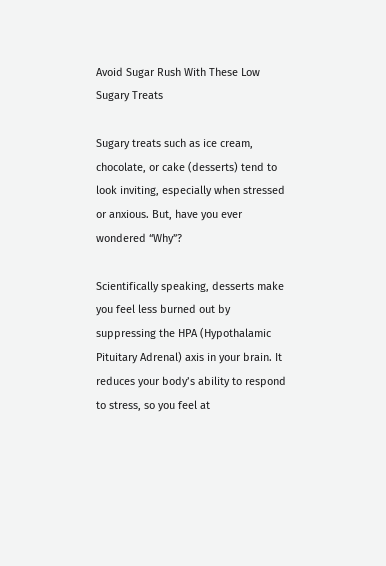Avoid Sugar Rush With These Low Sugary Treats

Sugary treats such as ice cream, chocolate, or cake (desserts) tend to look inviting, especially when stressed or anxious. But, have you ever wondered “Why”?

Scientifically speaking, desserts make you feel less burned out by suppressing the HPA (Hypothalamic Pituitary Adrenal) axis in your brain. It reduces your body’s ability to respond to stress, so you feel at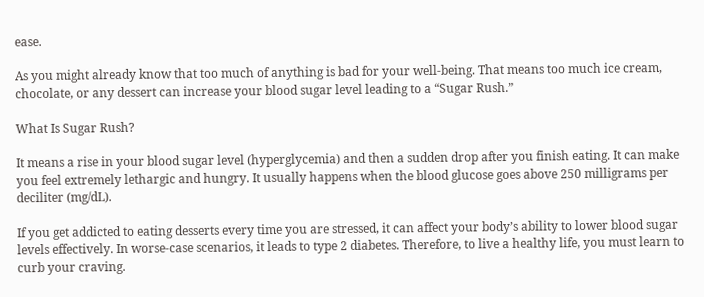ease.

As you might already know that too much of anything is bad for your well-being. That means too much ice cream, chocolate, or any dessert can increase your blood sugar level leading to a “Sugar Rush.”

What Is Sugar Rush?

It means a rise in your blood sugar level (hyperglycemia) and then a sudden drop after you finish eating. It can make you feel extremely lethargic and hungry. It usually happens when the blood glucose goes above 250 milligrams per deciliter (mg/dL).

If you get addicted to eating desserts every time you are stressed, it can affect your body’s ability to lower blood sugar levels effectively. In worse-case scenarios, it leads to type 2 diabetes. Therefore, to live a healthy life, you must learn to curb your craving.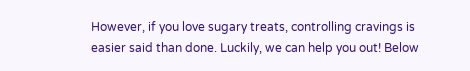However, if you love sugary treats, controlling cravings is easier said than done. Luckily, we can help you out! Below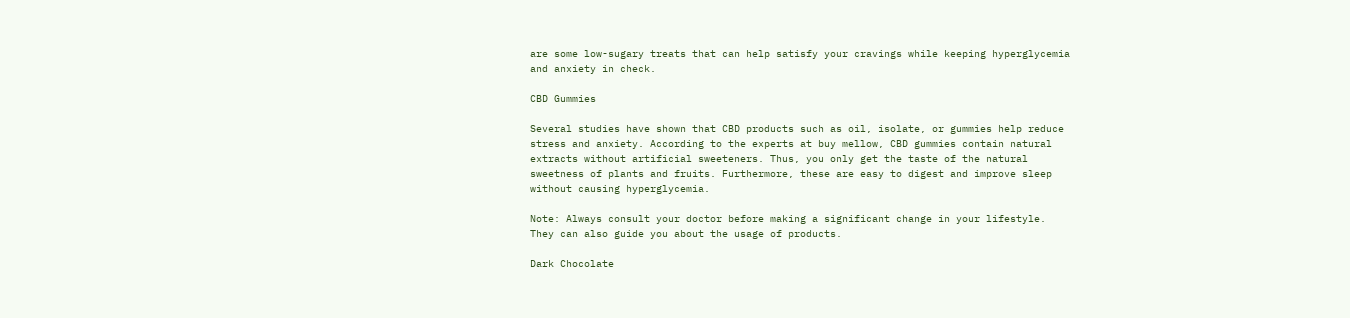are some low-sugary treats that can help satisfy your cravings while keeping hyperglycemia and anxiety in check.

CBD Gummies

Several studies have shown that CBD products such as oil, isolate, or gummies help reduce stress and anxiety. According to the experts at buy mellow, CBD gummies contain natural extracts without artificial sweeteners. Thus, you only get the taste of the natural sweetness of plants and fruits. Furthermore, these are easy to digest and improve sleep without causing hyperglycemia.

Note: Always consult your doctor before making a significant change in your lifestyle. They can also guide you about the usage of products.

Dark Chocolate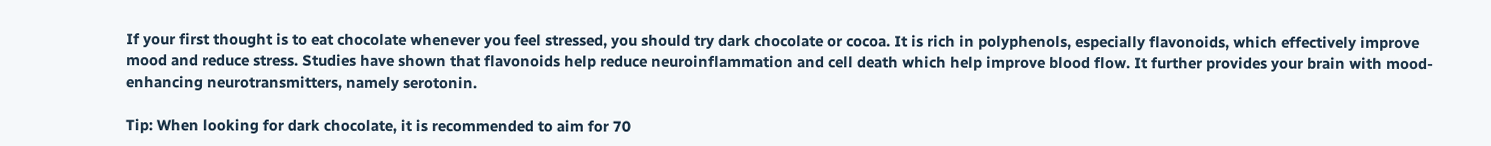If your first thought is to eat chocolate whenever you feel stressed, you should try dark chocolate or cocoa. It is rich in polyphenols, especially flavonoids, which effectively improve mood and reduce stress. Studies have shown that flavonoids help reduce neuroinflammation and cell death which help improve blood flow. It further provides your brain with mood-enhancing neurotransmitters, namely serotonin.

Tip: When looking for dark chocolate, it is recommended to aim for 70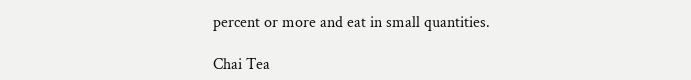percent or more and eat in small quantities.

Chai Tea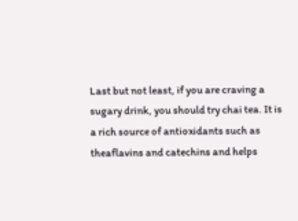Last but not least, if you are craving a sugary drink, you should try chai tea. It is a rich source of antioxidants such as theaflavins and catechins and helps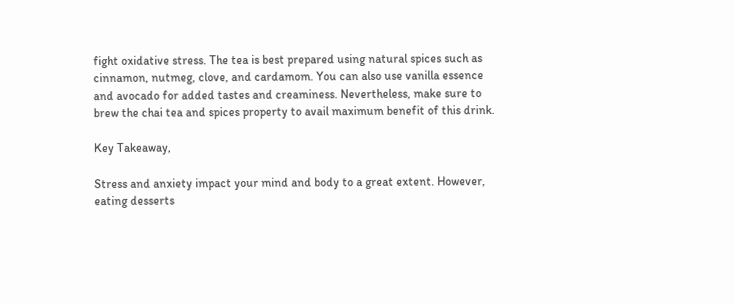fight oxidative stress. The tea is best prepared using natural spices such as cinnamon, nutmeg, clove, and cardamom. You can also use vanilla essence and avocado for added tastes and creaminess. Nevertheless, make sure to brew the chai tea and spices property to avail maximum benefit of this drink.

Key Takeaway,

Stress and anxiety impact your mind and body to a great extent. However, eating desserts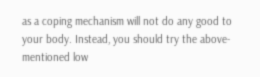as a coping mechanism will not do any good to your body. Instead, you should try the above-mentioned low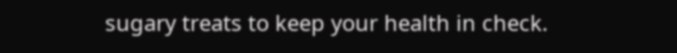sugary treats to keep your health in check.